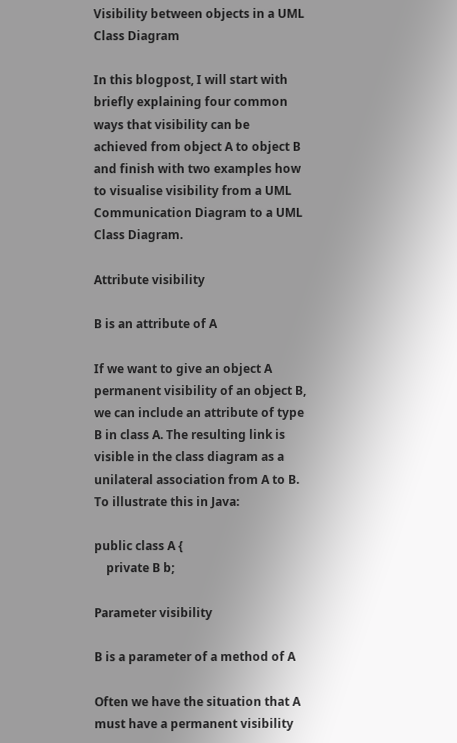Visibility between objects in a UML Class Diagram

In this blogpost, I will start with briefly explaining four common ways that visibility can be achieved from object A to object B and finish with two examples how to visualise visibility from a UML Communication Diagram to a UML Class Diagram.

Attribute visibility

B is an attribute of A

If we want to give an object A permanent visibility of an object B, we can include an attribute of type B in class A. The resulting link is visible in the class diagram as a unilateral association from A to B. To illustrate this in Java:

public class A {
    private B b;

Parameter visibility

B is a parameter of a method of A

Often we have the situation that A must have a permanent visibility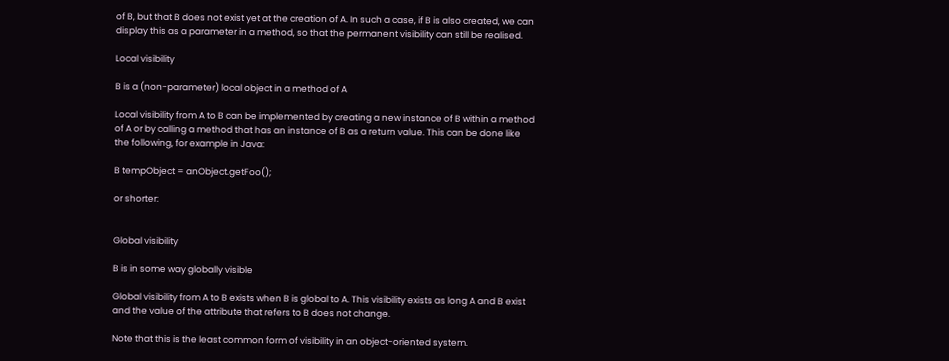of B, but that B does not exist yet at the creation of A. In such a case, if B is also created, we can display this as a parameter in a method, so that the permanent visibility can still be realised.

Local visibility

B is a (non-parameter) local object in a method of A

Local visibility from A to B can be implemented by creating a new instance of B within a method of A or by calling a method that has an instance of B as a return value. This can be done like the following, for example in Java:

B tempObject = anObject.getFoo();

or shorter:


Global visibility

B is in some way globally visible

Global visibility from A to B exists when B is global to A. This visibility exists as long A and B exist and the value of the attribute that refers to B does not change.

Note that this is the least common form of visibility in an object-oriented system.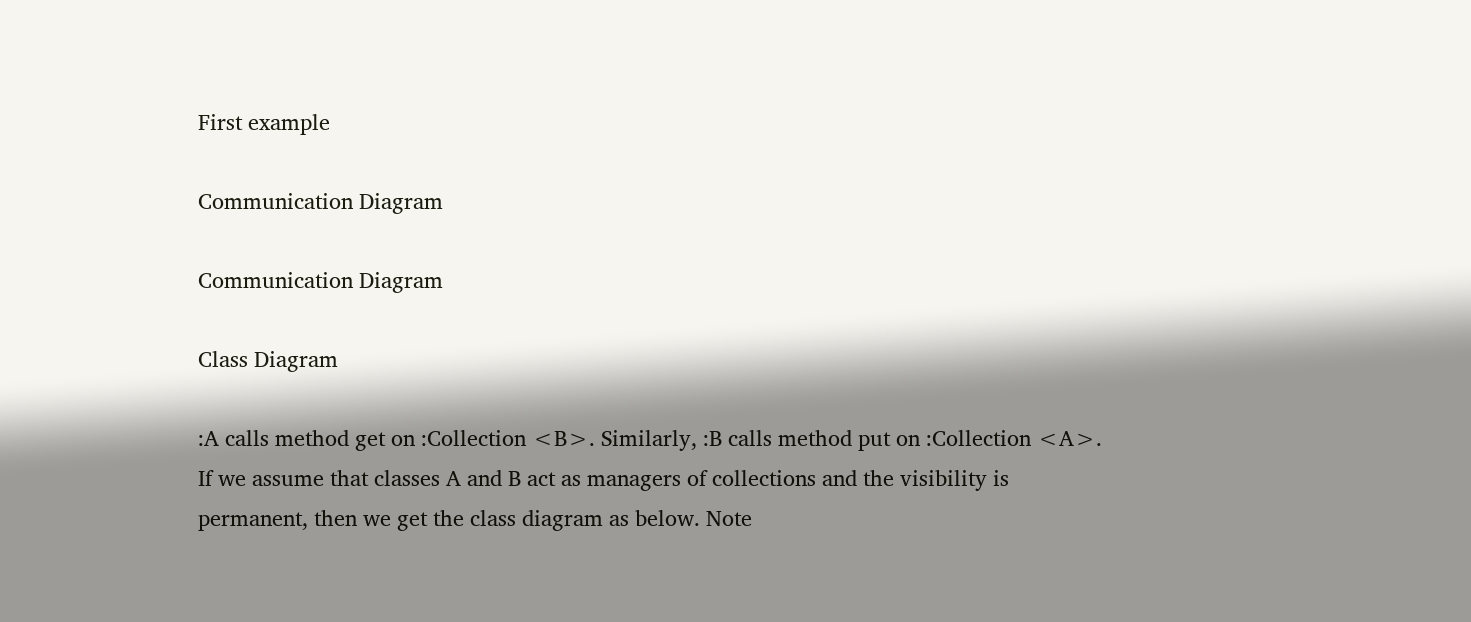First example

Communication Diagram

Communication Diagram

Class Diagram

:A calls method get on :Collection <B>. Similarly, :B calls method put on :Collection <A>. If we assume that classes A and B act as managers of collections and the visibility is permanent, then we get the class diagram as below. Note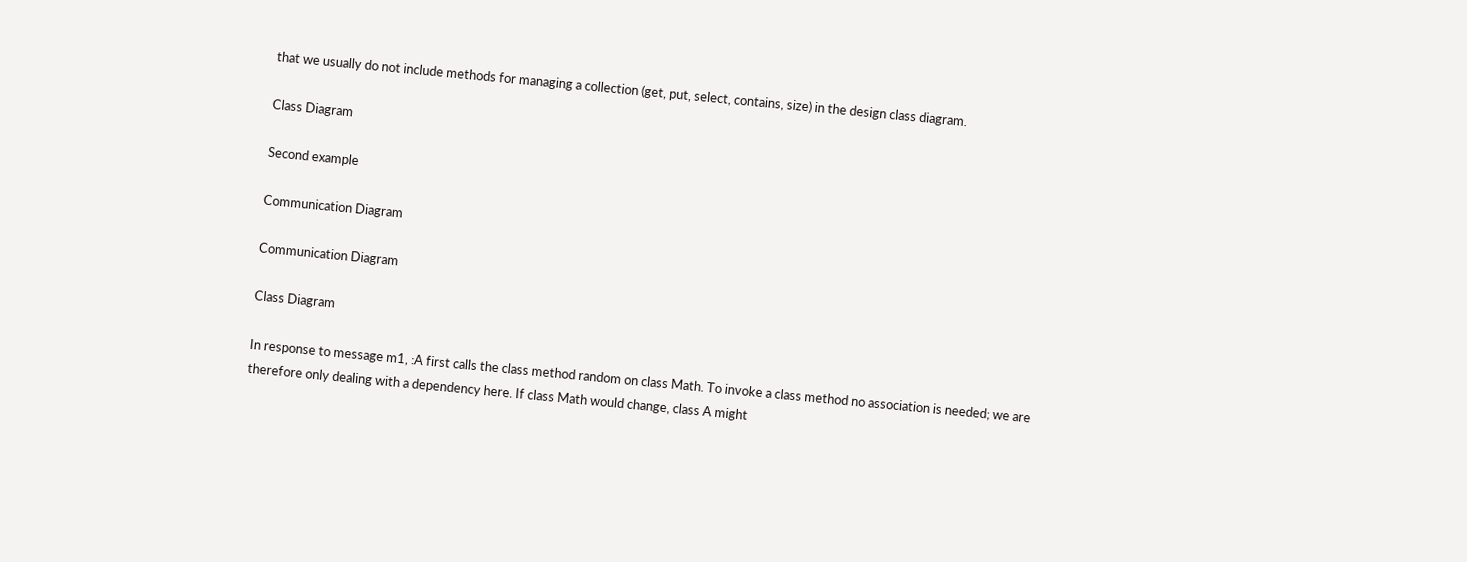that we usually do not include methods for managing a collection (get, put, select, contains, size) in the design class diagram.

Class Diagram

Second example

Communication Diagram

Communication Diagram

Class Diagram

In response to message m1, :A first calls the class method random on class Math. To invoke a class method no association is needed; we are therefore only dealing with a dependency here. If class Math would change, class A might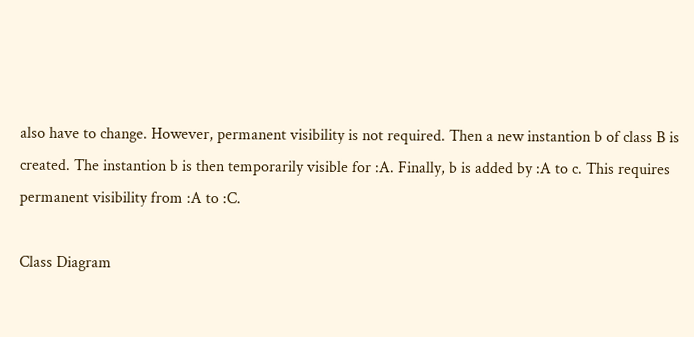also have to change. However, permanent visibility is not required. Then a new instantion b of class B is created. The instantion b is then temporarily visible for :A. Finally, b is added by :A to c. This requires permanent visibility from :A to :C.

Class Diagram